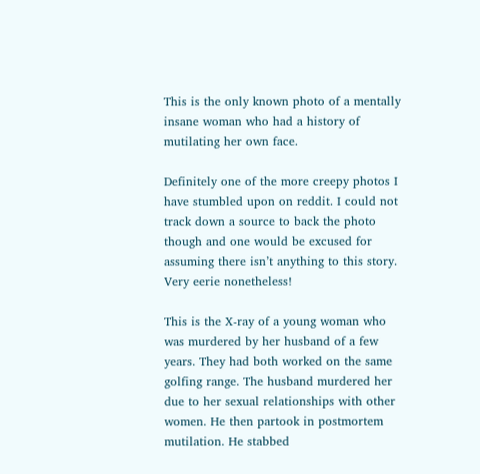This is the only known photo of a mentally insane woman who had a history of mutilating her own face.

Definitely one of the more creepy photos I have stumbled upon on reddit. I could not track down a source to back the photo though and one would be excused for assuming there isn’t anything to this story. Very eerie nonetheless!

This is the X-ray of a young woman who was murdered by her husband of a few years. They had both worked on the same golfing range. The husband murdered her due to her sexual relationships with other women. He then partook in postmortem mutilation. He stabbed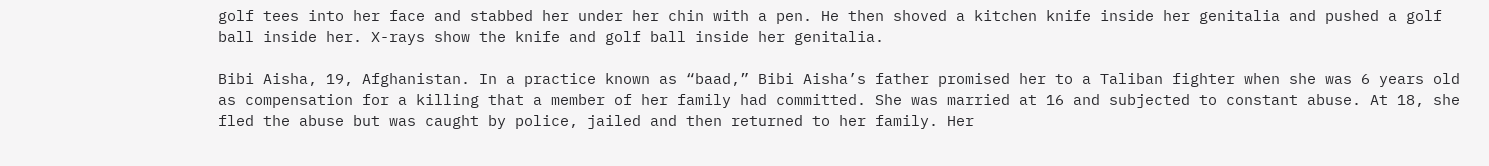golf tees into her face and stabbed her under her chin with a pen. He then shoved a kitchen knife inside her genitalia and pushed a golf ball inside her. X-rays show the knife and golf ball inside her genitalia.

Bibi Aisha, 19, Afghanistan. In a practice known as “baad,” Bibi Aisha’s father promised her to a Taliban fighter when she was 6 years old as compensation for a killing that a member of her family had committed. She was married at 16 and subjected to constant abuse. At 18, she fled the abuse but was caught by police, jailed and then returned to her family. Her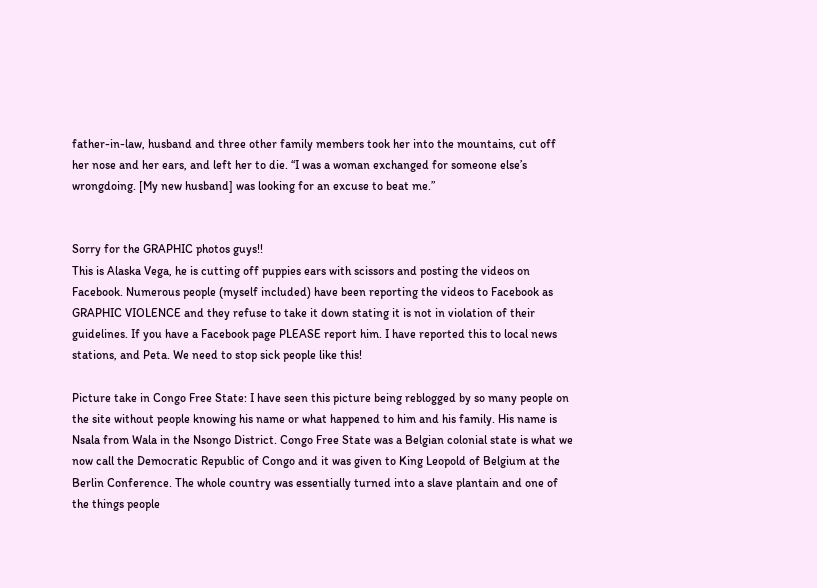father-in-law, husband and three other family members took her into the mountains, cut off her nose and her ears, and left her to die. “I was a woman exchanged for someone else’s wrongdoing. [My new husband] was looking for an excuse to beat me.”


Sorry for the GRAPHIC photos guys!!
This is Alaska Vega, he is cutting off puppies ears with scissors and posting the videos on Facebook. Numerous people (myself included) have been reporting the videos to Facebook as GRAPHIC VIOLENCE and they refuse to take it down stating it is not in violation of their guidelines. If you have a Facebook page PLEASE report him. I have reported this to local news stations, and Peta. We need to stop sick people like this!

Picture take in Congo Free State: I have seen this picture being reblogged by so many people on the site without people knowing his name or what happened to him and his family. His name is Nsala from Wala in the Nsongo District. Congo Free State was a Belgian colonial state is what we now call the Democratic Republic of Congo and it was given to King Leopold of Belgium at the Berlin Conference. The whole country was essentially turned into a slave plantain and one of the things people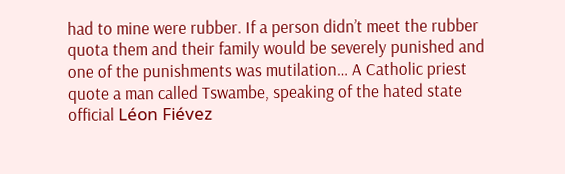had to mine were rubber. If a person didn’t meet the rubber quota them and their family would be severely punished and one of the punishments was mutilation… A Catholic priest quote a man called Tswambe, speaking of the hated state official Léon Fiévez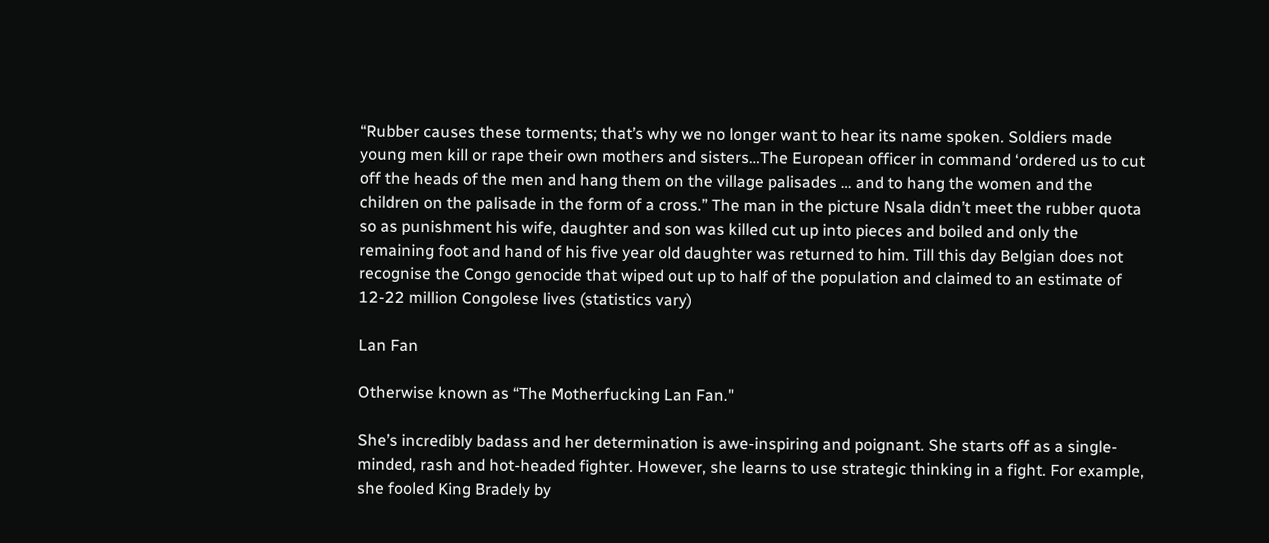“Rubber causes these torments; that’s why we no longer want to hear its name spoken. Soldiers made young men kill or rape their own mothers and sisters…The European officer in command ‘ordered us to cut off the heads of the men and hang them on the village palisades … and to hang the women and the children on the palisade in the form of a cross.” The man in the picture Nsala didn’t meet the rubber quota so as punishment his wife, daughter and son was killed cut up into pieces and boiled and only the remaining foot and hand of his five year old daughter was returned to him. Till this day Belgian does not recognise the Congo genocide that wiped out up to half of the population and claimed to an estimate of 12-22 million Congolese lives (statistics vary)

Lan Fan

Otherwise known as “The Motherfucking Lan Fan."

She’s incredibly badass and her determination is awe-inspiring and poignant. She starts off as a single-minded, rash and hot-headed fighter. However, she learns to use strategic thinking in a fight. For example, she fooled King Bradely by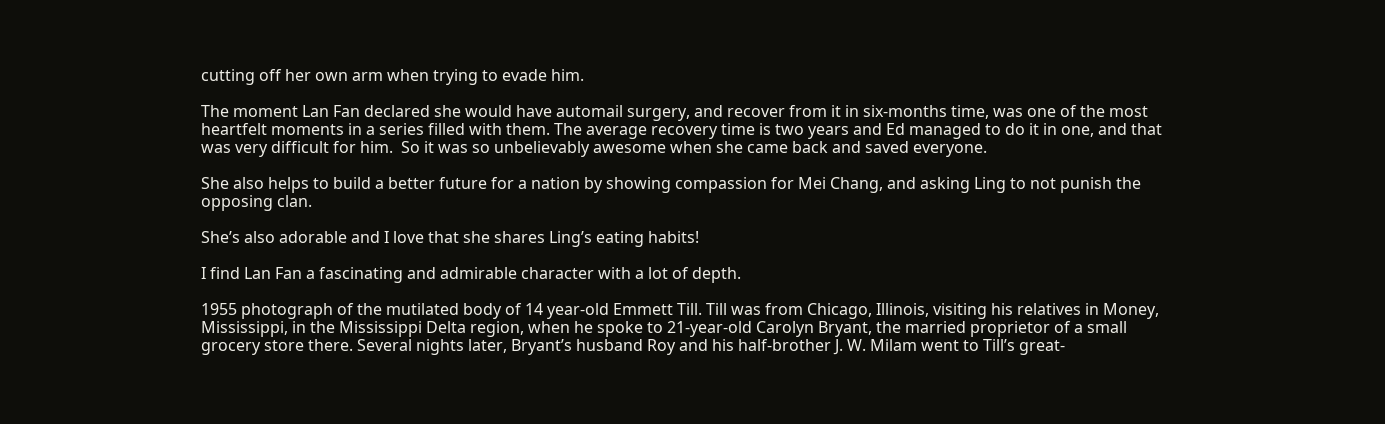cutting off her own arm when trying to evade him.

The moment Lan Fan declared she would have automail surgery, and recover from it in six-months time, was one of the most heartfelt moments in a series filled with them. The average recovery time is two years and Ed managed to do it in one, and that was very difficult for him.  So it was so unbelievably awesome when she came back and saved everyone.

She also helps to build a better future for a nation by showing compassion for Mei Chang, and asking Ling to not punish the opposing clan.

She’s also adorable and I love that she shares Ling’s eating habits!

I find Lan Fan a fascinating and admirable character with a lot of depth.

1955 photograph of the mutilated body of 14 year-old Emmett Till. Till was from Chicago, Illinois, visiting his relatives in Money, Mississippi, in the Mississippi Delta region, when he spoke to 21-year-old Carolyn Bryant, the married proprietor of a small grocery store there. Several nights later, Bryant’s husband Roy and his half-brother J. W. Milam went to Till’s great-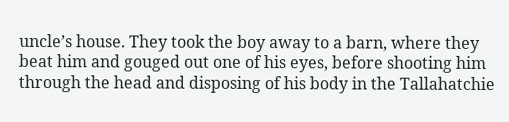uncle’s house. They took the boy away to a barn, where they beat him and gouged out one of his eyes, before shooting him through the head and disposing of his body in the Tallahatchie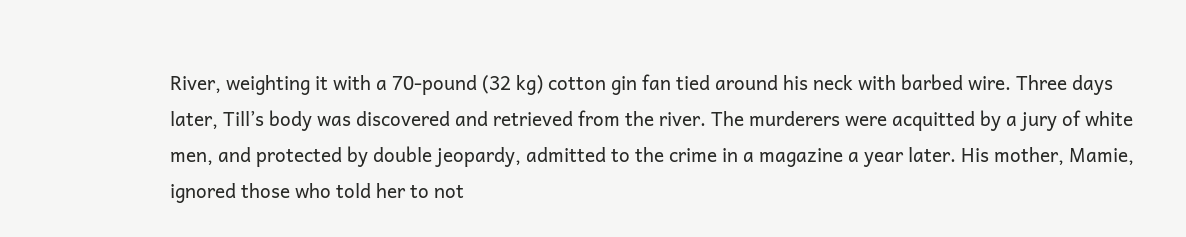River, weighting it with a 70-pound (32 kg) cotton gin fan tied around his neck with barbed wire. Three days later, Till’s body was discovered and retrieved from the river. The murderers were acquitted by a jury of white men, and protected by double jeopardy, admitted to the crime in a magazine a year later. His mother, Mamie, ignored those who told her to not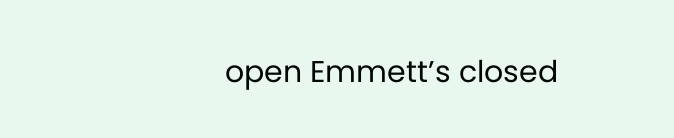open Emmett’s closed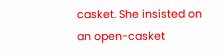casket. She insisted on an open-casket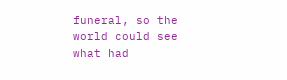funeral, so the world could see what had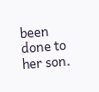been done to her son.